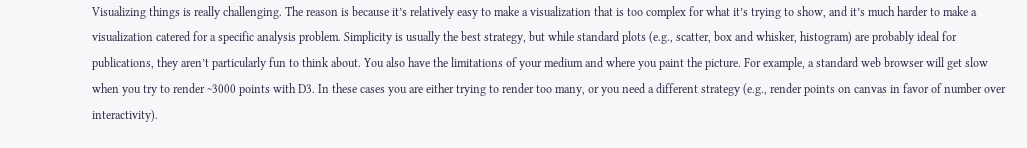Visualizing things is really challenging. The reason is because it’s relatively easy to make a visualization that is too complex for what it’s trying to show, and it’s much harder to make a visualization catered for a specific analysis problem. Simplicity is usually the best strategy, but while standard plots (e.g., scatter, box and whisker, histogram) are probably ideal for publications, they aren’t particularly fun to think about. You also have the limitations of your medium and where you paint the picture. For example, a standard web browser will get slow when you try to render ~3000 points with D3. In these cases you are either trying to render too many, or you need a different strategy (e.g., render points on canvas in favor of number over interactivity).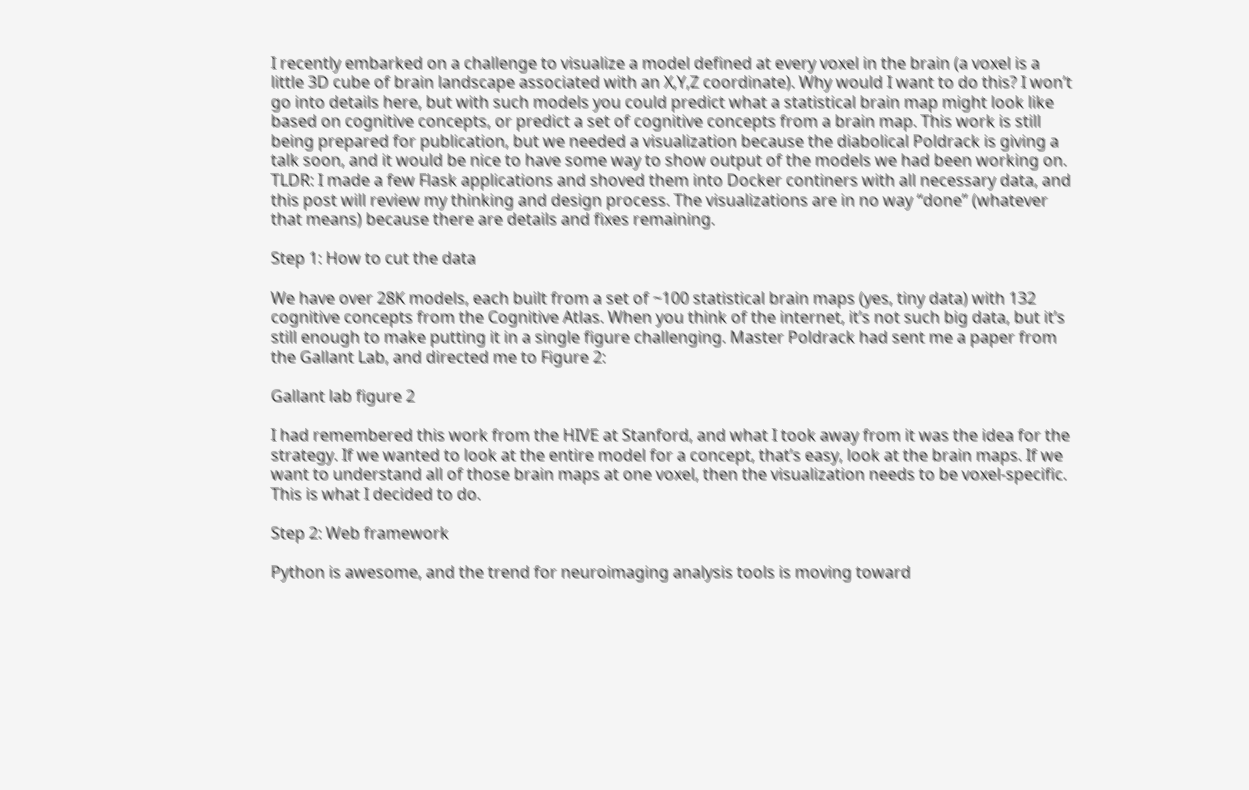I recently embarked on a challenge to visualize a model defined at every voxel in the brain (a voxel is a little 3D cube of brain landscape associated with an X,Y,Z coordinate). Why would I want to do this? I won’t go into details here, but with such models you could predict what a statistical brain map might look like based on cognitive concepts, or predict a set of cognitive concepts from a brain map. This work is still being prepared for publication, but we needed a visualization because the diabolical Poldrack is giving a talk soon, and it would be nice to have some way to show output of the models we had been working on. TLDR: I made a few Flask applications and shoved them into Docker continers with all necessary data, and this post will review my thinking and design process. The visualizations are in no way “done” (whatever that means) because there are details and fixes remaining.

Step 1: How to cut the data

We have over 28K models, each built from a set of ~100 statistical brain maps (yes, tiny data) with 132 cognitive concepts from the Cognitive Atlas. When you think of the internet, it’s not such big data, but it’s still enough to make putting it in a single figure challenging. Master Poldrack had sent me a paper from the Gallant Lab, and directed me to Figure 2:

Gallant lab figure 2

I had remembered this work from the HIVE at Stanford, and what I took away from it was the idea for the strategy. If we wanted to look at the entire model for a concept, that’s easy, look at the brain maps. If we want to understand all of those brain maps at one voxel, then the visualization needs to be voxel-specific. This is what I decided to do.

Step 2: Web framework

Python is awesome, and the trend for neuroimaging analysis tools is moving toward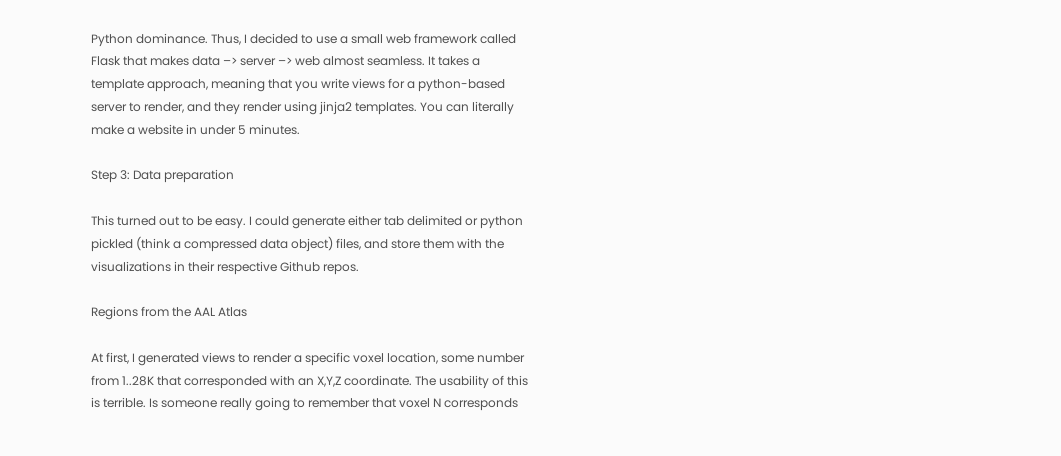Python dominance. Thus, I decided to use a small web framework called Flask that makes data –> server –> web almost seamless. It takes a template approach, meaning that you write views for a python-based server to render, and they render using jinja2 templates. You can literally make a website in under 5 minutes.

Step 3: Data preparation

This turned out to be easy. I could generate either tab delimited or python pickled (think a compressed data object) files, and store them with the visualizations in their respective Github repos.

Regions from the AAL Atlas

At first, I generated views to render a specific voxel location, some number from 1..28K that corresponded with an X,Y,Z coordinate. The usability of this is terrible. Is someone really going to remember that voxel N corresponds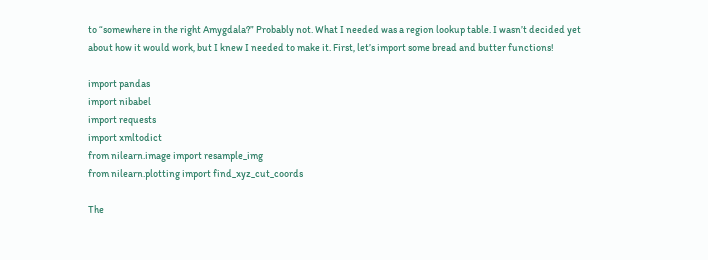to “somewhere in the right Amygdala?” Probably not. What I needed was a region lookup table. I wasn’t decided yet about how it would work, but I knew I needed to make it. First, let’s import some bread and butter functions!

import pandas
import nibabel
import requests
import xmltodict
from nilearn.image import resample_img
from nilearn.plotting import find_xyz_cut_coords

The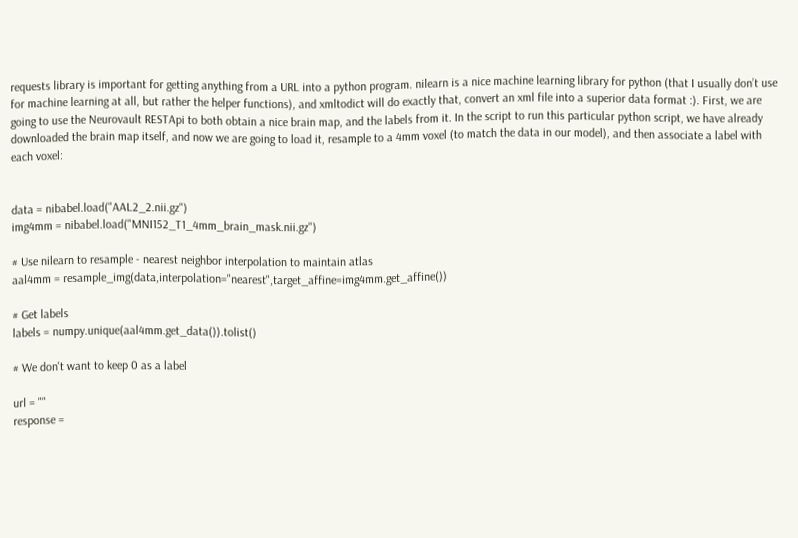requests library is important for getting anything from a URL into a python program. nilearn is a nice machine learning library for python (that I usually don’t use for machine learning at all, but rather the helper functions), and xmltodict will do exactly that, convert an xml file into a superior data format :). First, we are going to use the Neurovault RESTApi to both obtain a nice brain map, and the labels from it. In the script to run this particular python script, we have already downloaded the brain map itself, and now we are going to load it, resample to a 4mm voxel (to match the data in our model), and then associate a label with each voxel:


data = nibabel.load("AAL2_2.nii.gz")
img4mm = nibabel.load("MNI152_T1_4mm_brain_mask.nii.gz")

# Use nilearn to resample - nearest neighbor interpolation to maintain atlas
aal4mm = resample_img(data,interpolation="nearest",target_affine=img4mm.get_affine())

# Get labels
labels = numpy.unique(aal4mm.get_data()).tolist()

# We don't want to keep 0 as a label

url = ""
response =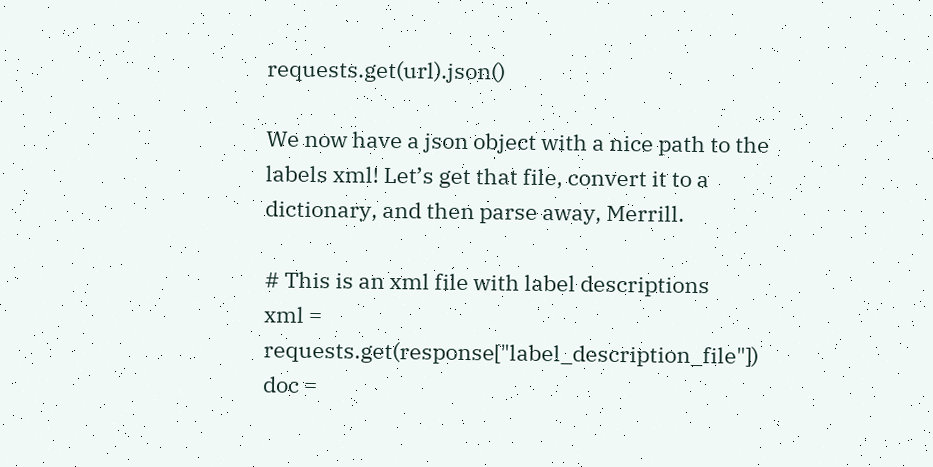requests.get(url).json()

We now have a json object with a nice path to the labels xml! Let’s get that file, convert it to a dictionary, and then parse away, Merrill.

# This is an xml file with label descriptions
xml = requests.get(response["label_description_file"])
doc =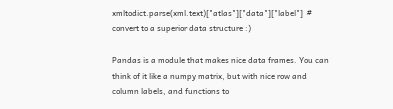xmltodict.parse(xml.text)["atlas"]["data"]["label"]  # convert to a superior data structure :)

Pandas is a module that makes nice data frames. You can think of it like a numpy matrix, but with nice row and column labels, and functions to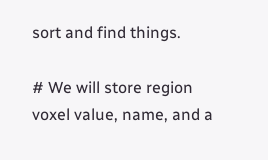sort and find things.

# We will store region voxel value, name, and a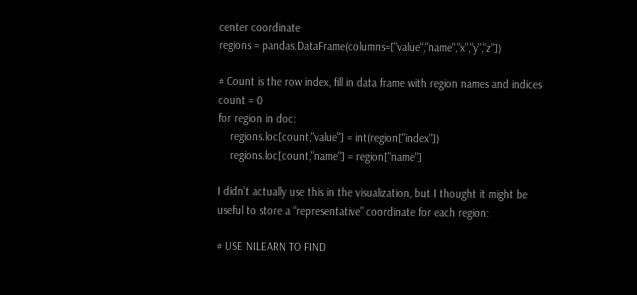center coordinate
regions = pandas.DataFrame(columns=["value","name","x","y","z"])

# Count is the row index, fill in data frame with region names and indices
count = 0
for region in doc:
    regions.loc[count,"value"] = int(region["index"])
    regions.loc[count,"name"] = region["name"]

I didn’t actually use this in the visualization, but I thought it might be useful to store a “representative” coordinate for each region:

# USE NILEARN TO FIND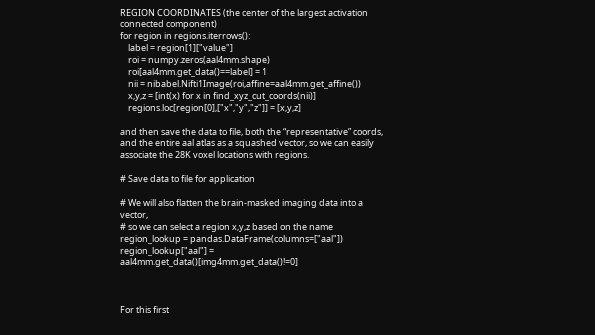REGION COORDINATES (the center of the largest activation connected component)
for region in regions.iterrows():
    label = region[1]["value"]
    roi = numpy.zeros(aal4mm.shape)
    roi[aal4mm.get_data()==label] = 1
    nii = nibabel.Nifti1Image(roi,affine=aal4mm.get_affine())
    x,y,z = [int(x) for x in find_xyz_cut_coords(nii)]
    regions.loc[region[0],["x","y","z"]] = [x,y,z]

and then save the data to file, both the “representative” coords, and the entire aal atlas as a squashed vector, so we can easily associate the 28K voxel locations with regions.

# Save data to file for application

# We will also flatten the brain-masked imaging data into a vector,
# so we can select a region x,y,z based on the name
region_lookup = pandas.DataFrame(columns=["aal"])
region_lookup["aal"] = aal4mm.get_data()[img4mm.get_data()!=0]



For this first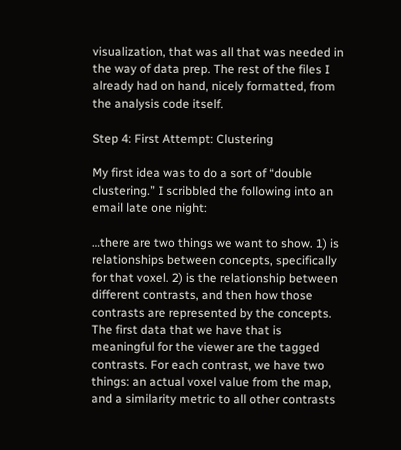visualization, that was all that was needed in the way of data prep. The rest of the files I already had on hand, nicely formatted, from the analysis code itself.

Step 4: First Attempt: Clustering

My first idea was to do a sort of “double clustering.” I scribbled the following into an email late one night:

…there are two things we want to show. 1) is relationships between concepts, specifically for that voxel. 2) is the relationship between different contrasts, and then how those contrasts are represented by the concepts. The first data that we have that is meaningful for the viewer are the tagged contrasts. For each contrast, we have two things: an actual voxel value from the map, and a similarity metric to all other contrasts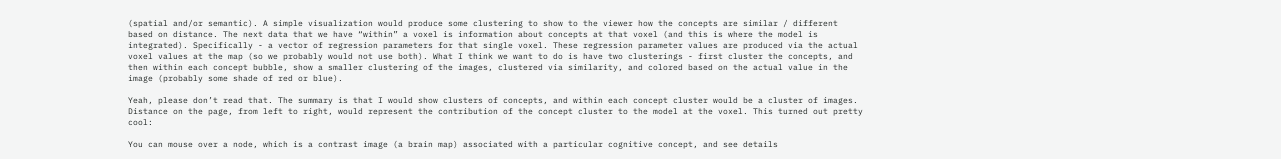(spatial and/or semantic). A simple visualization would produce some clustering to show to the viewer how the concepts are similar / different based on distance. The next data that we have “within” a voxel is information about concepts at that voxel (and this is where the model is integrated). Specifically - a vector of regression parameters for that single voxel. These regression parameter values are produced via the actual voxel values at the map (so we probably would not use both). What I think we want to do is have two clusterings - first cluster the concepts, and then within each concept bubble, show a smaller clustering of the images, clustered via similarity, and colored based on the actual value in the image (probably some shade of red or blue).

Yeah, please don’t read that. The summary is that I would show clusters of concepts, and within each concept cluster would be a cluster of images. Distance on the page, from left to right, would represent the contribution of the concept cluster to the model at the voxel. This turned out pretty cool:

You can mouse over a node, which is a contrast image (a brain map) associated with a particular cognitive concept, and see details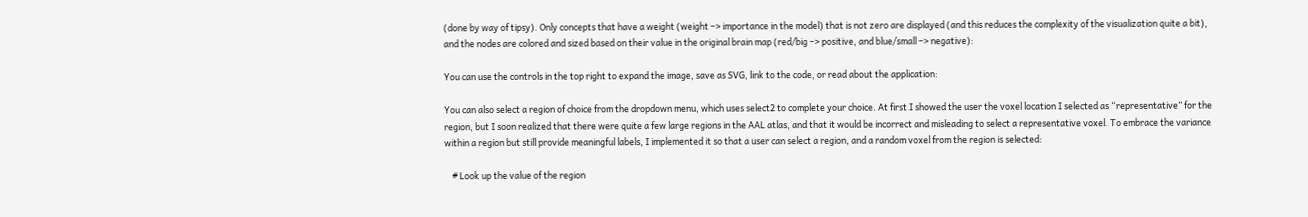(done by way of tipsy). Only concepts that have a weight (weight –> importance in the model) that is not zero are displayed (and this reduces the complexity of the visualization quite a bit), and the nodes are colored and sized based on their value in the original brain map (red/big –> positive, and blue/small –> negative):

You can use the controls in the top right to expand the image, save as SVG, link to the code, or read about the application:

You can also select a region of choice from the dropdown menu, which uses select2 to complete your choice. At first I showed the user the voxel location I selected as “representative” for the region, but I soon realized that there were quite a few large regions in the AAL atlas, and that it would be incorrect and misleading to select a representative voxel. To embrace the variance within a region but still provide meaningful labels, I implemented it so that a user can select a region, and a random voxel from the region is selected:

    # Look up the value of the region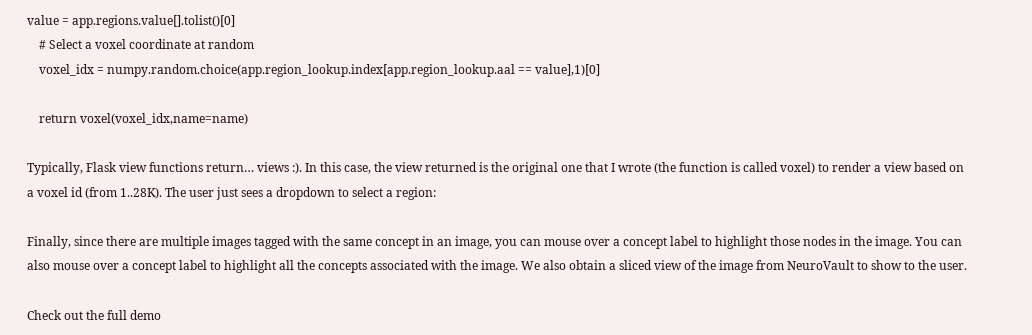value = app.regions.value[].tolist()[0]
    # Select a voxel coordinate at random
    voxel_idx = numpy.random.choice(app.region_lookup.index[app.region_lookup.aal == value],1)[0]

    return voxel(voxel_idx,name=name)

Typically, Flask view functions return… views :). In this case, the view returned is the original one that I wrote (the function is called voxel) to render a view based on a voxel id (from 1..28K). The user just sees a dropdown to select a region:

Finally, since there are multiple images tagged with the same concept in an image, you can mouse over a concept label to highlight those nodes in the image. You can also mouse over a concept label to highlight all the concepts associated with the image. We also obtain a sliced view of the image from NeuroVault to show to the user.

Check out the full demo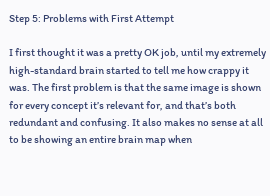Step 5: Problems with First Attempt

I first thought it was a pretty OK job, until my extremely high-standard brain started to tell me how crappy it was. The first problem is that the same image is shown for every concept it’s relevant for, and that’s both redundant and confusing. It also makes no sense at all to be showing an entire brain map when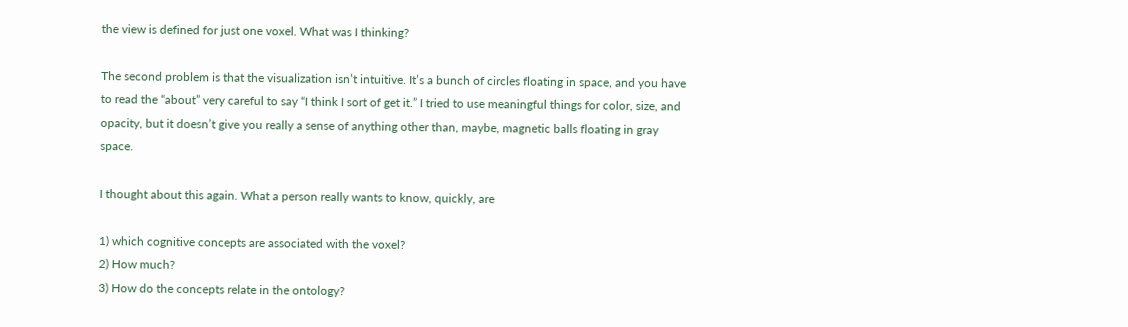the view is defined for just one voxel. What was I thinking?

The second problem is that the visualization isn’t intuitive. It’s a bunch of circles floating in space, and you have to read the “about” very careful to say “I think I sort of get it.” I tried to use meaningful things for color, size, and opacity, but it doesn’t give you really a sense of anything other than, maybe, magnetic balls floating in gray space.

I thought about this again. What a person really wants to know, quickly, are

1) which cognitive concepts are associated with the voxel?
2) How much?
3) How do the concepts relate in the ontology?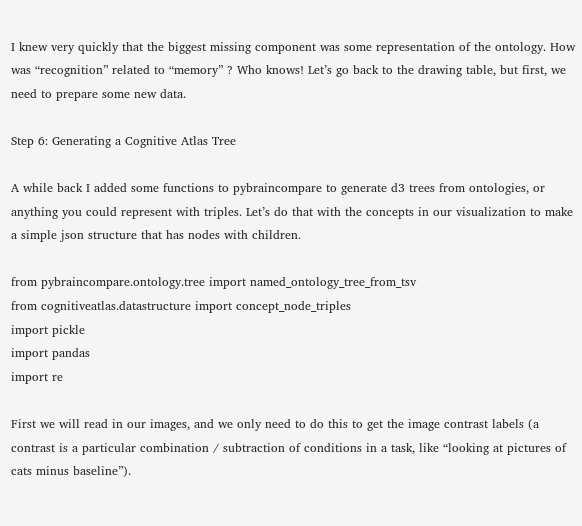I knew very quickly that the biggest missing component was some representation of the ontology. How was “recognition” related to “memory” ? Who knows! Let’s go back to the drawing table, but first, we need to prepare some new data.

Step 6: Generating a Cognitive Atlas Tree

A while back I added some functions to pybraincompare to generate d3 trees from ontologies, or anything you could represent with triples. Let’s do that with the concepts in our visualization to make a simple json structure that has nodes with children.

from pybraincompare.ontology.tree import named_ontology_tree_from_tsv
from cognitiveatlas.datastructure import concept_node_triples
import pickle
import pandas
import re

First we will read in our images, and we only need to do this to get the image contrast labels (a contrast is a particular combination / subtraction of conditions in a task, like “looking at pictures of cats minus baseline”).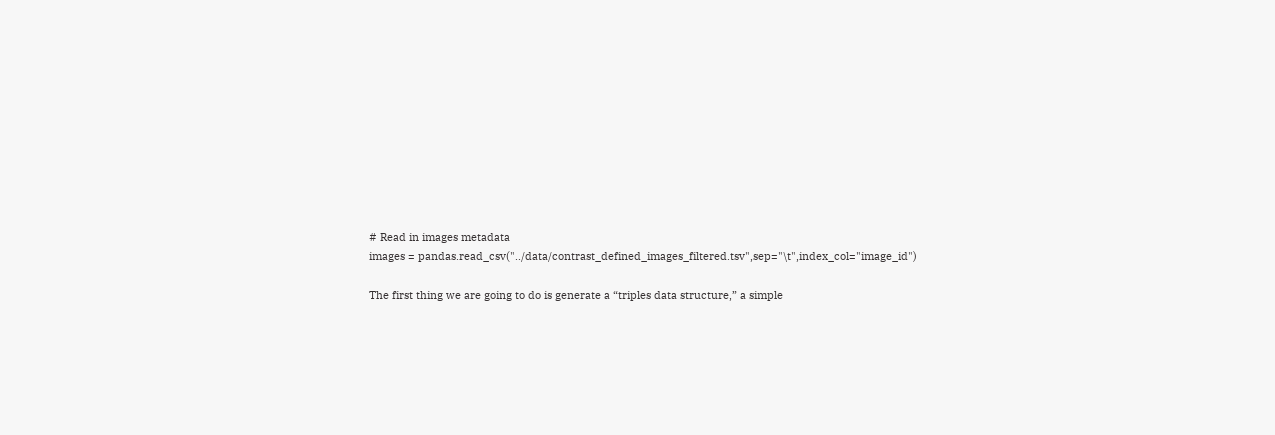# Read in images metadata
images = pandas.read_csv("../data/contrast_defined_images_filtered.tsv",sep="\t",index_col="image_id")

The first thing we are going to do is generate a “triples data structure,” a simple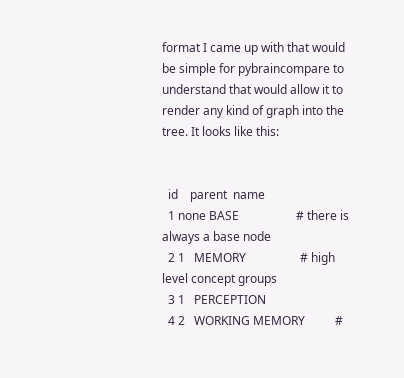format I came up with that would be simple for pybraincompare to understand that would allow it to render any kind of graph into the tree. It looks like this:


  id    parent  name
  1 none BASE                   # there is always a base node
  2 1   MEMORY                  # high level concept groups
  3 1   PERCEPTION
  4 2   WORKING MEMORY          #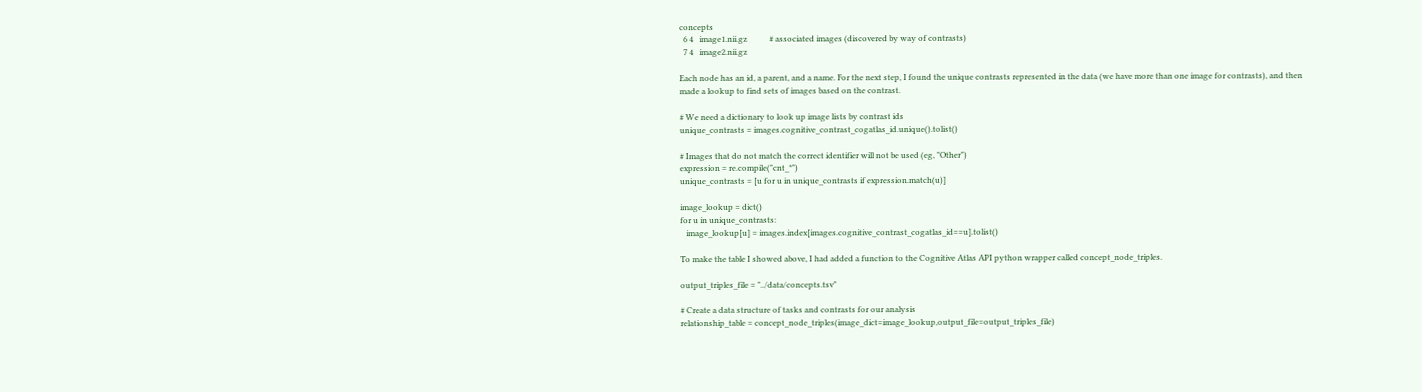concepts
  6 4   image1.nii.gz           # associated images (discovered by way of contrasts)
  7 4   image2.nii.gz

Each node has an id, a parent, and a name. For the next step, I found the unique contrasts represented in the data (we have more than one image for contrasts), and then made a lookup to find sets of images based on the contrast.

# We need a dictionary to look up image lists by contrast ids
unique_contrasts = images.cognitive_contrast_cogatlas_id.unique().tolist()

# Images that do not match the correct identifier will not be used (eg, "Other")
expression = re.compile("cnt_*")
unique_contrasts = [u for u in unique_contrasts if expression.match(u)]

image_lookup = dict()
for u in unique_contrasts:
   image_lookup[u] = images.index[images.cognitive_contrast_cogatlas_id==u].tolist()

To make the table I showed above, I had added a function to the Cognitive Atlas API python wrapper called concept_node_triples.

output_triples_file = "../data/concepts.tsv"

# Create a data structure of tasks and contrasts for our analysis
relationship_table = concept_node_triples(image_dict=image_lookup,output_file=output_triples_file)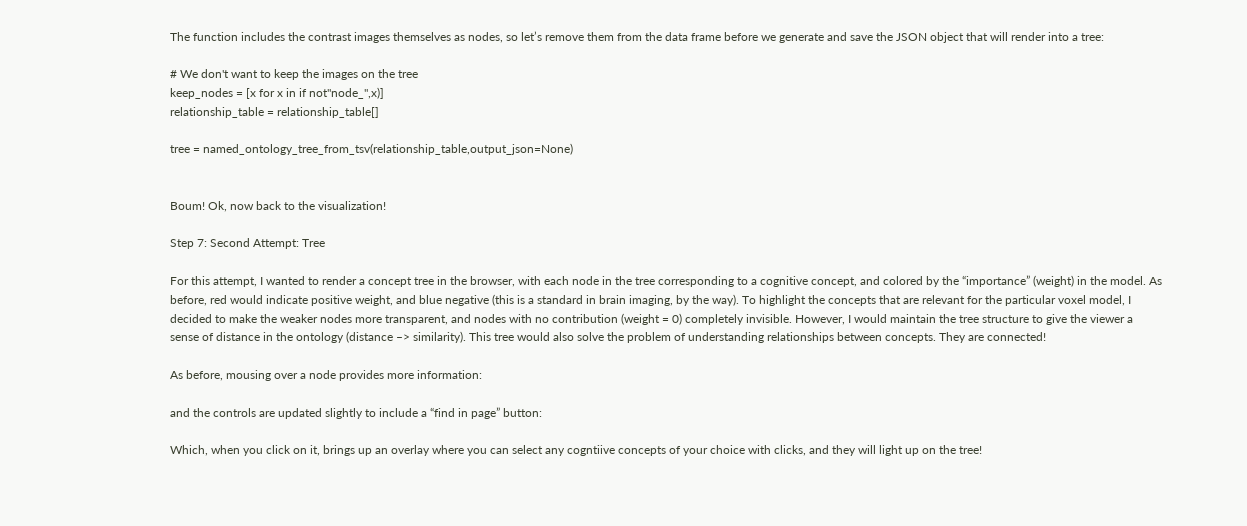The function includes the contrast images themselves as nodes, so let’s remove them from the data frame before we generate and save the JSON object that will render into a tree:

# We don't want to keep the images on the tree
keep_nodes = [x for x in if not"node_",x)]
relationship_table = relationship_table[]

tree = named_ontology_tree_from_tsv(relationship_table,output_json=None)


Boum! Ok, now back to the visualization!

Step 7: Second Attempt: Tree

For this attempt, I wanted to render a concept tree in the browser, with each node in the tree corresponding to a cognitive concept, and colored by the “importance” (weight) in the model. As before, red would indicate positive weight, and blue negative (this is a standard in brain imaging, by the way). To highlight the concepts that are relevant for the particular voxel model, I decided to make the weaker nodes more transparent, and nodes with no contribution (weight = 0) completely invisible. However, I would maintain the tree structure to give the viewer a sense of distance in the ontology (distance –> similarity). This tree would also solve the problem of understanding relationships between concepts. They are connected!

As before, mousing over a node provides more information:

and the controls are updated slightly to include a “find in page” button:

Which, when you click on it, brings up an overlay where you can select any cogntiive concepts of your choice with clicks, and they will light up on the tree!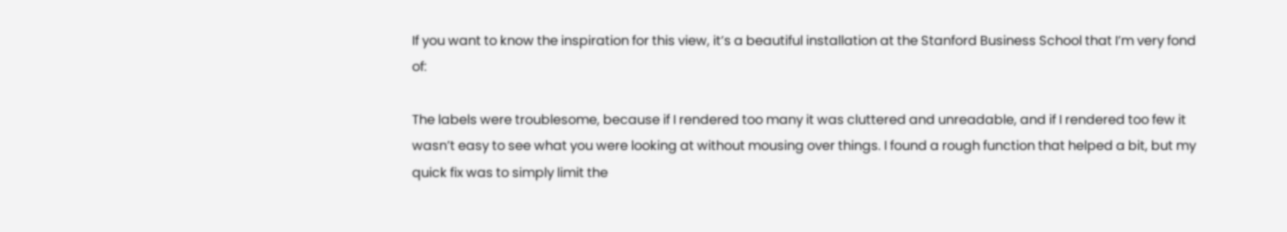If you want to know the inspiration for this view, it’s a beautiful installation at the Stanford Business School that I’m very fond of:

The labels were troublesome, because if I rendered too many it was cluttered and unreadable, and if I rendered too few it wasn’t easy to see what you were looking at without mousing over things. I found a rough function that helped a bit, but my quick fix was to simply limit the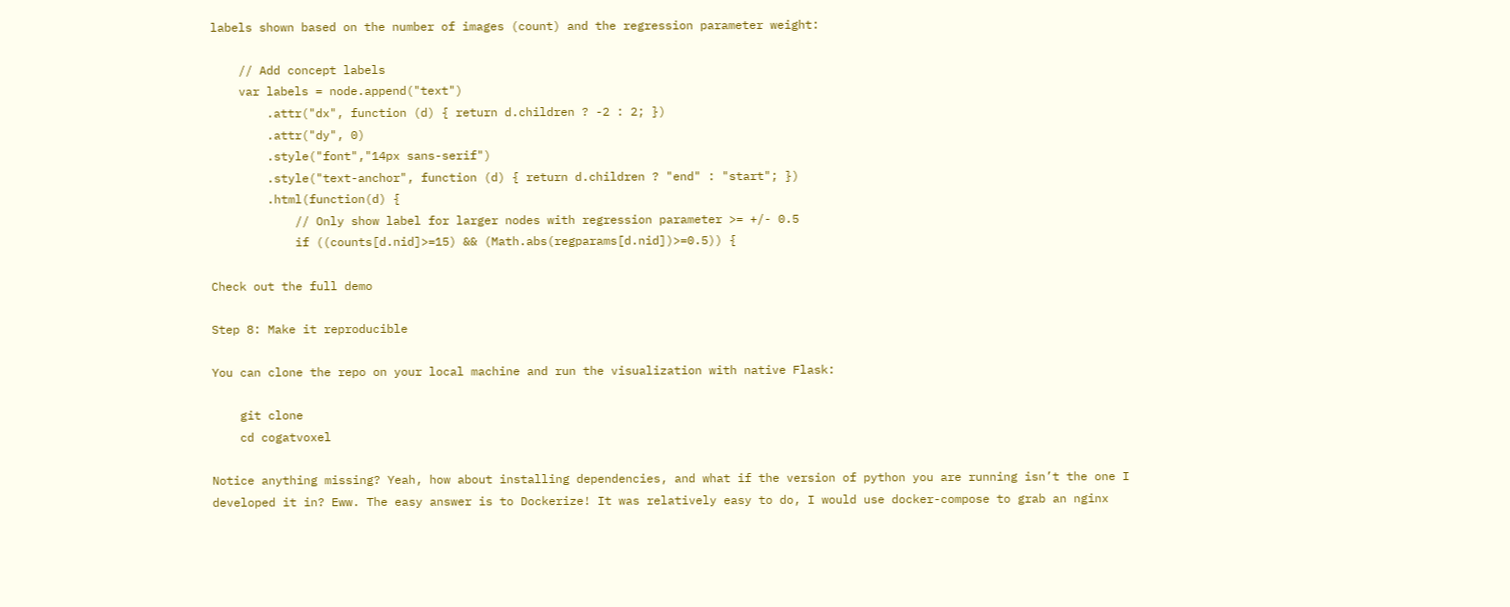labels shown based on the number of images (count) and the regression parameter weight:

    // Add concept labels
    var labels = node.append("text")
        .attr("dx", function (d) { return d.children ? -2 : 2; })
        .attr("dy", 0)
        .style("font","14px sans-serif")
        .style("text-anchor", function (d) { return d.children ? "end" : "start"; })
        .html(function(d) {
            // Only show label for larger nodes with regression parameter >= +/- 0.5
            if ((counts[d.nid]>=15) && (Math.abs(regparams[d.nid])>=0.5)) {

Check out the full demo

Step 8: Make it reproducible

You can clone the repo on your local machine and run the visualization with native Flask:

    git clone
    cd cogatvoxel

Notice anything missing? Yeah, how about installing dependencies, and what if the version of python you are running isn’t the one I developed it in? Eww. The easy answer is to Dockerize! It was relatively easy to do, I would use docker-compose to grab an nginx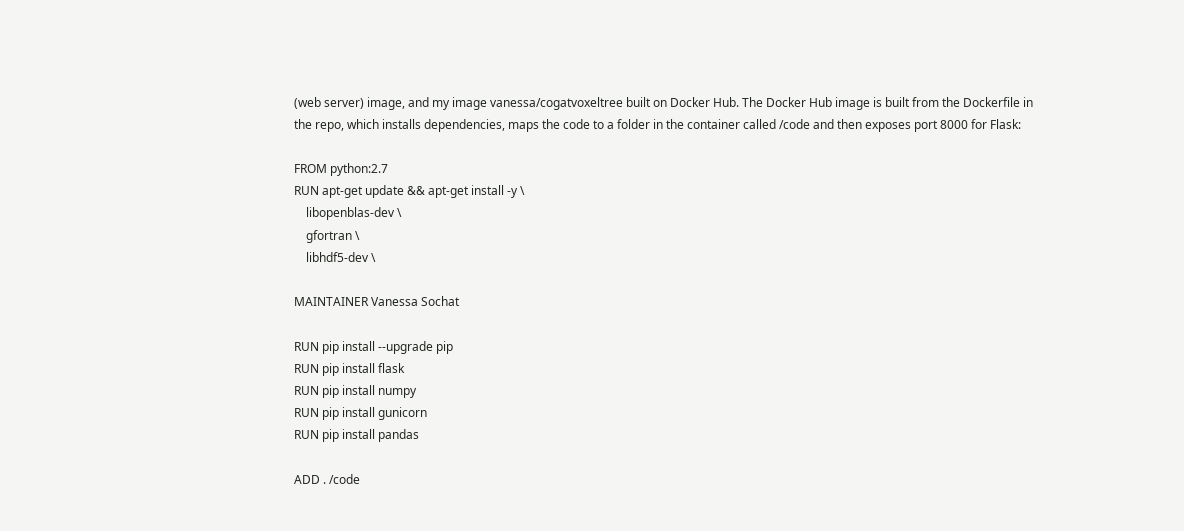(web server) image, and my image vanessa/cogatvoxeltree built on Docker Hub. The Docker Hub image is built from the Dockerfile in the repo, which installs dependencies, maps the code to a folder in the container called /code and then exposes port 8000 for Flask:

FROM python:2.7
RUN apt-get update && apt-get install -y \
    libopenblas-dev \
    gfortran \
    libhdf5-dev \

MAINTAINER Vanessa Sochat

RUN pip install --upgrade pip
RUN pip install flask
RUN pip install numpy
RUN pip install gunicorn
RUN pip install pandas

ADD . /code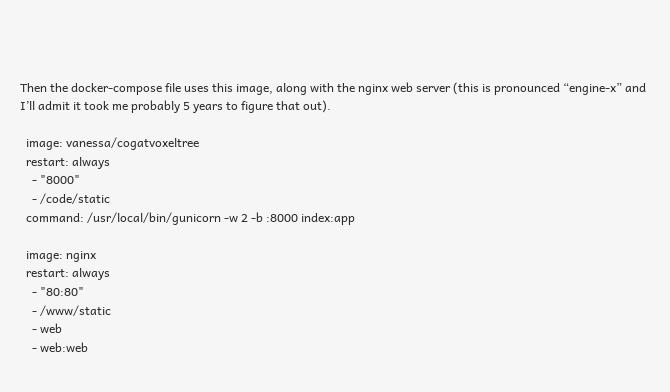Then the docker-compose file uses this image, along with the nginx web server (this is pronounced “engine-x” and I’ll admit it took me probably 5 years to figure that out).

  image: vanessa/cogatvoxeltree
  restart: always
    - "8000"
    - /code/static
  command: /usr/local/bin/gunicorn -w 2 -b :8000 index:app

  image: nginx
  restart: always
    - "80:80"
    - /www/static
    - web
    - web:web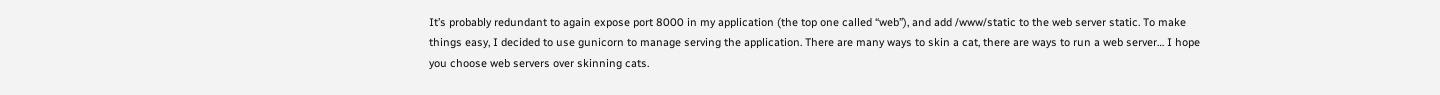It’s probably redundant to again expose port 8000 in my application (the top one called “web”), and add /www/static to the web server static. To make things easy, I decided to use gunicorn to manage serving the application. There are many ways to skin a cat, there are ways to run a web server… I hope you choose web servers over skinning cats.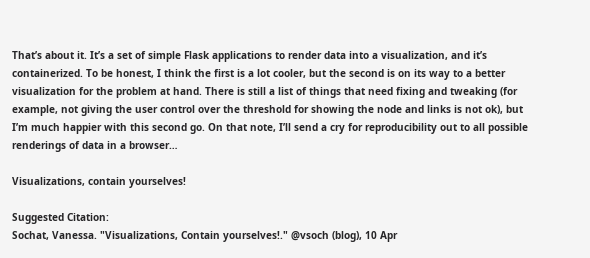That’s about it. It’s a set of simple Flask applications to render data into a visualization, and it’s containerized. To be honest, I think the first is a lot cooler, but the second is on its way to a better visualization for the problem at hand. There is still a list of things that need fixing and tweaking (for example, not giving the user control over the threshold for showing the node and links is not ok), but I’m much happier with this second go. On that note, I’ll send a cry for reproducibility out to all possible renderings of data in a browser…

Visualizations, contain yourselves!

Suggested Citation:
Sochat, Vanessa. "Visualizations, Contain yourselves!." @vsoch (blog), 10 Apr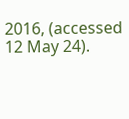2016, (accessed 12 May 24).